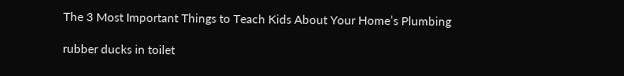The 3 Most Important Things to Teach Kids About Your Home’s Plumbing

rubber ducks in toilet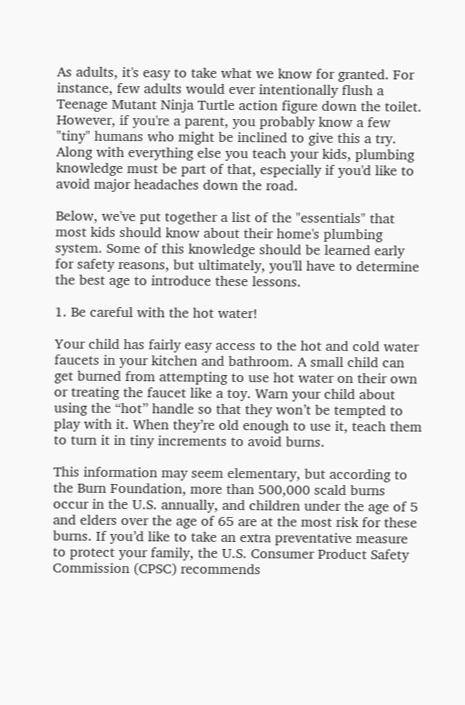As adults, it's easy to take what we know for granted. For instance, few adults would ever intentionally flush a Teenage Mutant Ninja Turtle action figure down the toilet. However, if you're a parent, you probably know a few "tiny" humans who might be inclined to give this a try. Along with everything else you teach your kids, plumbing knowledge must be part of that, especially if you'd like to avoid major headaches down the road.

Below, we've put together a list of the "essentials" that most kids should know about their home's plumbing system. Some of this knowledge should be learned early for safety reasons, but ultimately, you'll have to determine the best age to introduce these lessons.

1. Be careful with the hot water!

Your child has fairly easy access to the hot and cold water faucets in your kitchen and bathroom. A small child can get burned from attempting to use hot water on their own or treating the faucet like a toy. Warn your child about using the “hot” handle so that they won’t be tempted to play with it. When they’re old enough to use it, teach them to turn it in tiny increments to avoid burns.

This information may seem elementary, but according to the Burn Foundation, more than 500,000 scald burns occur in the U.S. annually, and children under the age of 5 and elders over the age of 65 are at the most risk for these burns. If you’d like to take an extra preventative measure to protect your family, the U.S. Consumer Product Safety Commission (CPSC) recommends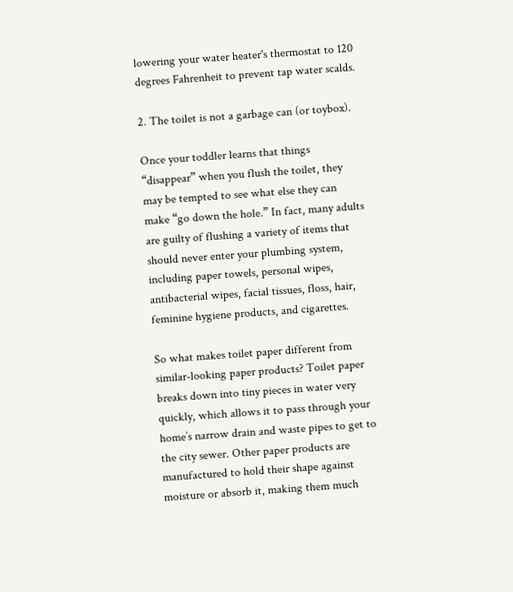lowering your water heater's thermostat to 120 degrees Fahrenheit to prevent tap water scalds.

2. The toilet is not a garbage can (or toybox).

Once your toddler learns that things “disappear” when you flush the toilet, they may be tempted to see what else they can make “go down the hole.” In fact, many adults are guilty of flushing a variety of items that should never enter your plumbing system, including paper towels, personal wipes, antibacterial wipes, facial tissues, floss, hair, feminine hygiene products, and cigarettes.

So what makes toilet paper different from similar-looking paper products? Toilet paper breaks down into tiny pieces in water very quickly, which allows it to pass through your home’s narrow drain and waste pipes to get to the city sewer. Other paper products are manufactured to hold their shape against moisture or absorb it, making them much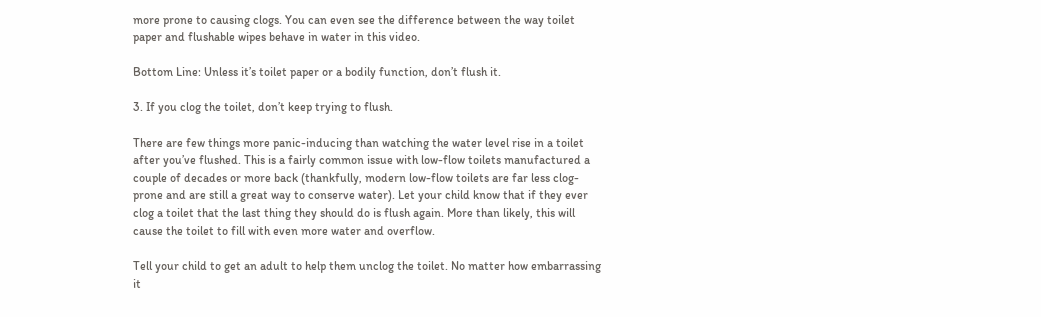more prone to causing clogs. You can even see the difference between the way toilet paper and flushable wipes behave in water in this video.

Bottom Line: Unless it’s toilet paper or a bodily function, don’t flush it.

3. If you clog the toilet, don’t keep trying to flush.

There are few things more panic-inducing than watching the water level rise in a toilet after you’ve flushed. This is a fairly common issue with low-flow toilets manufactured a couple of decades or more back (thankfully, modern low-flow toilets are far less clog-prone and are still a great way to conserve water). Let your child know that if they ever clog a toilet that the last thing they should do is flush again. More than likely, this will cause the toilet to fill with even more water and overflow.

Tell your child to get an adult to help them unclog the toilet. No matter how embarrassing it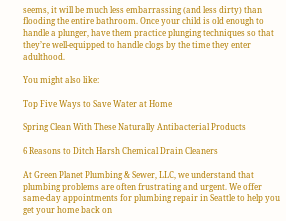seems, it will be much less embarrassing (and less dirty) than flooding the entire bathroom. Once your child is old enough to handle a plunger, have them practice plunging techniques so that they’re well-equipped to handle clogs by the time they enter adulthood.

You might also like:

Top Five Ways to Save Water at Home

Spring Clean With These Naturally Antibacterial Products

6 Reasons to Ditch Harsh Chemical Drain Cleaners

At Green Planet Plumbing & Sewer, LLC, we understand that plumbing problems are often frustrating and urgent. We offer same-day appointments for plumbing repair in Seattle to help you get your home back on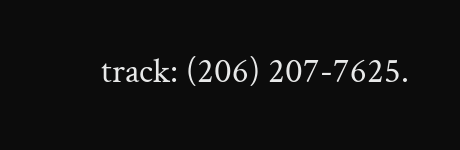track: (206) 207-7625.